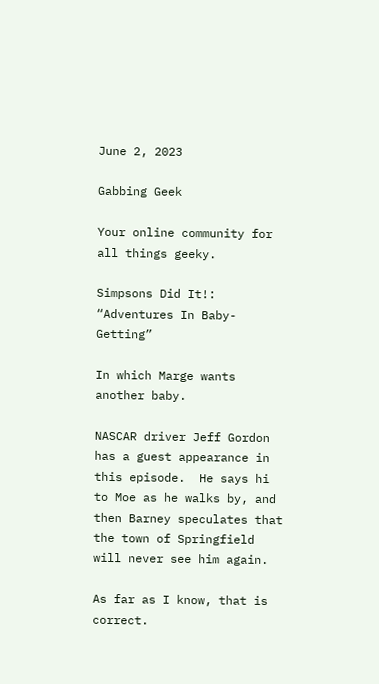June 2, 2023

Gabbing Geek

Your online community for all things geeky.

Simpsons Did It!: “Adventures In Baby-Getting”

In which Marge wants another baby.

NASCAR driver Jeff Gordon has a guest appearance in this episode.  He says hi to Moe as he walks by, and then Barney speculates that the town of Springfield will never see him again.

As far as I know, that is correct.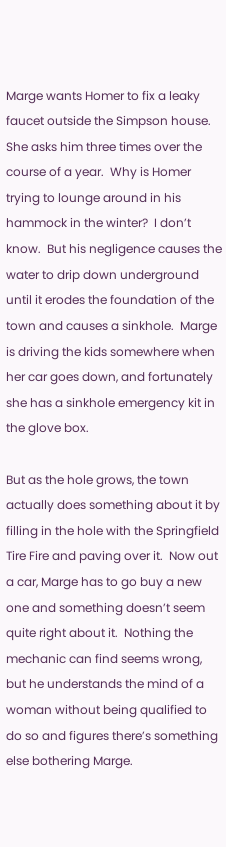Marge wants Homer to fix a leaky faucet outside the Simpson house.  She asks him three times over the course of a year.  Why is Homer trying to lounge around in his hammock in the winter?  I don’t know.  But his negligence causes the water to drip down underground until it erodes the foundation of the town and causes a sinkhole.  Marge is driving the kids somewhere when her car goes down, and fortunately she has a sinkhole emergency kit in the glove box.

But as the hole grows, the town actually does something about it by filling in the hole with the Springfield Tire Fire and paving over it.  Now out a car, Marge has to go buy a new one and something doesn’t seem quite right about it.  Nothing the mechanic can find seems wrong, but he understands the mind of a woman without being qualified to do so and figures there’s something else bothering Marge.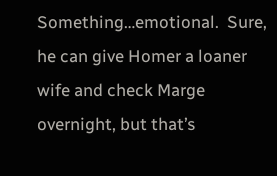Something…emotional.  Sure, he can give Homer a loaner wife and check Marge overnight, but that’s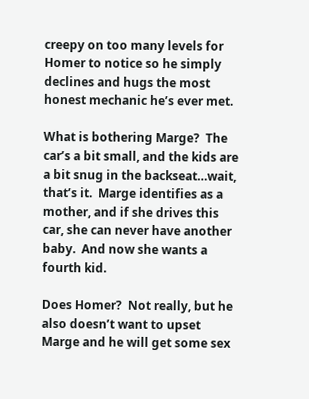creepy on too many levels for Homer to notice so he simply declines and hugs the most honest mechanic he’s ever met.

What is bothering Marge?  The car’s a bit small, and the kids are a bit snug in the backseat…wait, that’s it.  Marge identifies as a mother, and if she drives this car, she can never have another baby.  And now she wants a fourth kid.

Does Homer?  Not really, but he also doesn’t want to upset Marge and he will get some sex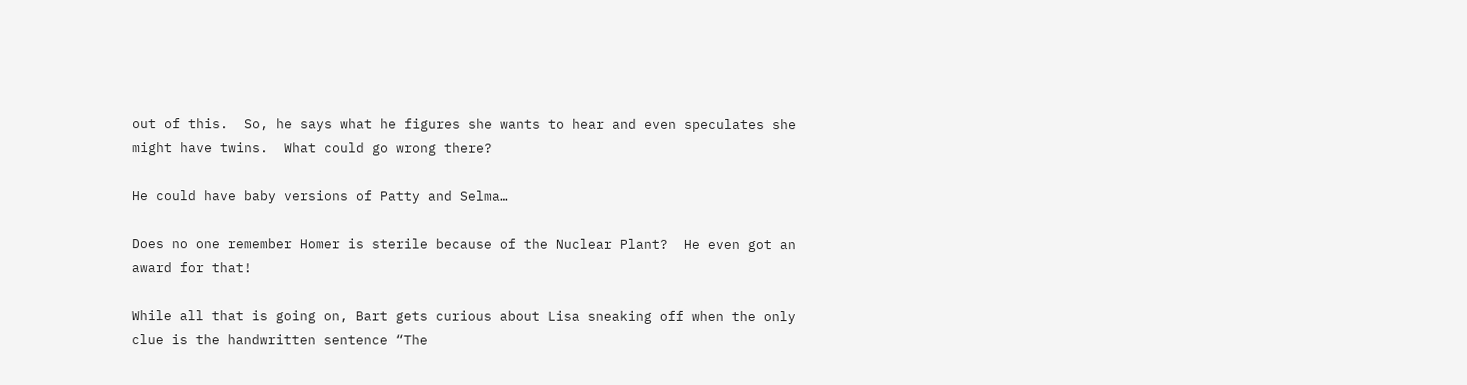out of this.  So, he says what he figures she wants to hear and even speculates she might have twins.  What could go wrong there?

He could have baby versions of Patty and Selma…

Does no one remember Homer is sterile because of the Nuclear Plant?  He even got an award for that!

While all that is going on, Bart gets curious about Lisa sneaking off when the only clue is the handwritten sentence “The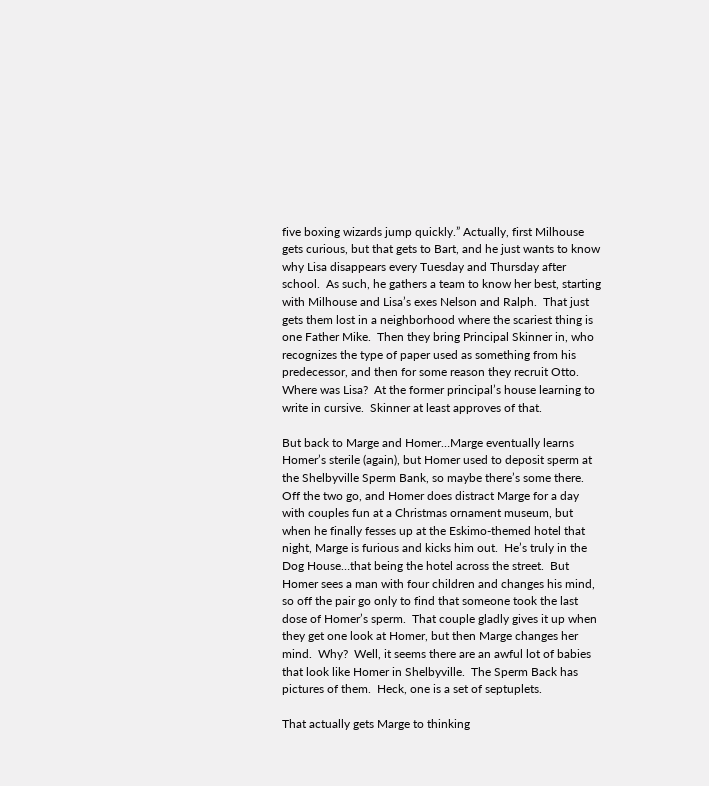five boxing wizards jump quickly.” Actually, first Milhouse gets curious, but that gets to Bart, and he just wants to know why Lisa disappears every Tuesday and Thursday after school.  As such, he gathers a team to know her best, starting with Milhouse and Lisa’s exes Nelson and Ralph.  That just gets them lost in a neighborhood where the scariest thing is one Father Mike.  Then they bring Principal Skinner in, who recognizes the type of paper used as something from his predecessor, and then for some reason they recruit Otto.  Where was Lisa?  At the former principal’s house learning to write in cursive.  Skinner at least approves of that.

But back to Marge and Homer…Marge eventually learns Homer’s sterile (again), but Homer used to deposit sperm at the Shelbyville Sperm Bank, so maybe there’s some there.  Off the two go, and Homer does distract Marge for a day with couples fun at a Christmas ornament museum, but when he finally fesses up at the Eskimo-themed hotel that night, Marge is furious and kicks him out.  He’s truly in the Dog House…that being the hotel across the street.  But Homer sees a man with four children and changes his mind, so off the pair go only to find that someone took the last dose of Homer’s sperm.  That couple gladly gives it up when they get one look at Homer, but then Marge changes her mind.  Why?  Well, it seems there are an awful lot of babies that look like Homer in Shelbyville.  The Sperm Back has pictures of them.  Heck, one is a set of septuplets.

That actually gets Marge to thinking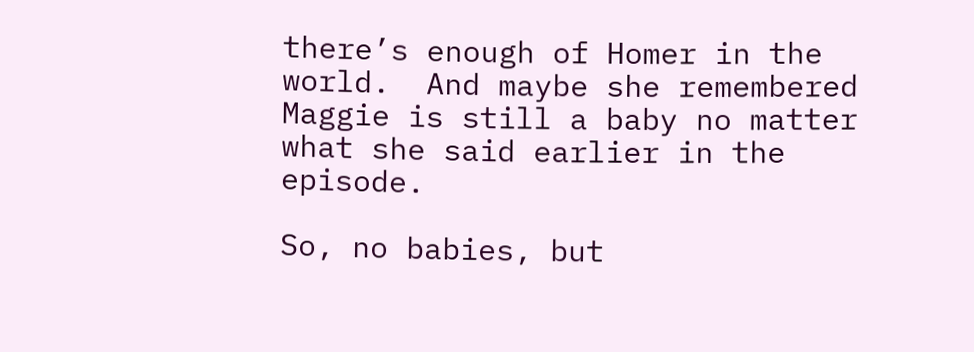there’s enough of Homer in the world.  And maybe she remembered Maggie is still a baby no matter what she said earlier in the episode.

So, no babies, but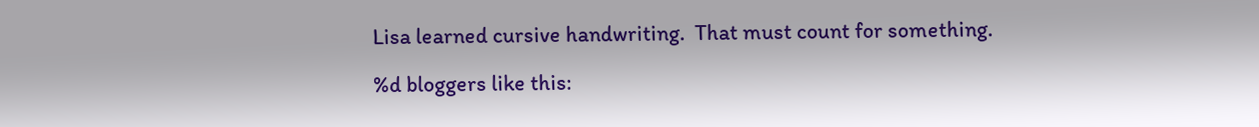Lisa learned cursive handwriting.  That must count for something.

%d bloggers like this: